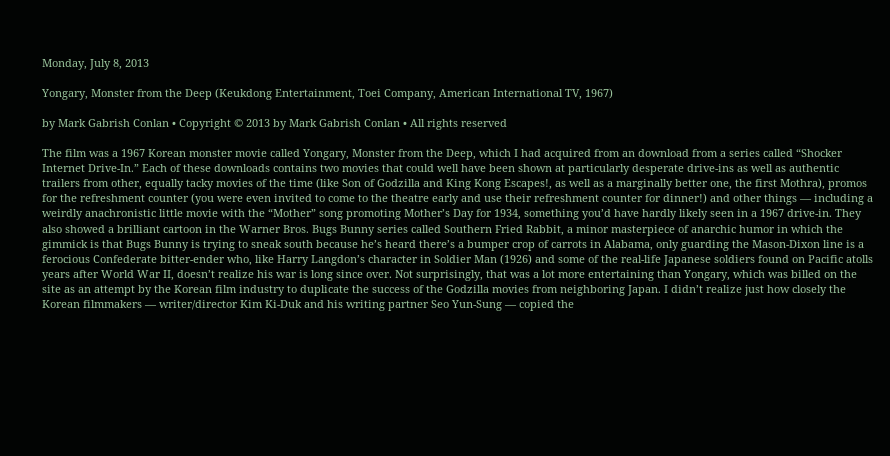Monday, July 8, 2013

Yongary, Monster from the Deep (Keukdong Entertainment, Toei Company, American International TV, 1967)

by Mark Gabrish Conlan • Copyright © 2013 by Mark Gabrish Conlan • All rights reserved

The film was a 1967 Korean monster movie called Yongary, Monster from the Deep, which I had acquired from an download from a series called “Shocker Internet Drive-In.” Each of these downloads contains two movies that could well have been shown at particularly desperate drive-ins as well as authentic trailers from other, equally tacky movies of the time (like Son of Godzilla and King Kong Escapes!, as well as a marginally better one, the first Mothra), promos for the refreshment counter (you were even invited to come to the theatre early and use their refreshment counter for dinner!) and other things — including a weirdly anachronistic little movie with the “Mother” song promoting Mother’s Day for 1934, something you’d have hardly likely seen in a 1967 drive-in. They also showed a brilliant cartoon in the Warner Bros. Bugs Bunny series called Southern Fried Rabbit, a minor masterpiece of anarchic humor in which the gimmick is that Bugs Bunny is trying to sneak south because he’s heard there’s a bumper crop of carrots in Alabama, only guarding the Mason-Dixon line is a ferocious Confederate bitter-ender who, like Harry Langdon’s character in Soldier Man (1926) and some of the real-life Japanese soldiers found on Pacific atolls years after World War II, doesn’t realize his war is long since over. Not surprisingly, that was a lot more entertaining than Yongary, which was billed on the site as an attempt by the Korean film industry to duplicate the success of the Godzilla movies from neighboring Japan. I didn’t realize just how closely the Korean filmmakers — writer/director Kim Ki-Duk and his writing partner Seo Yun-Sung — copied the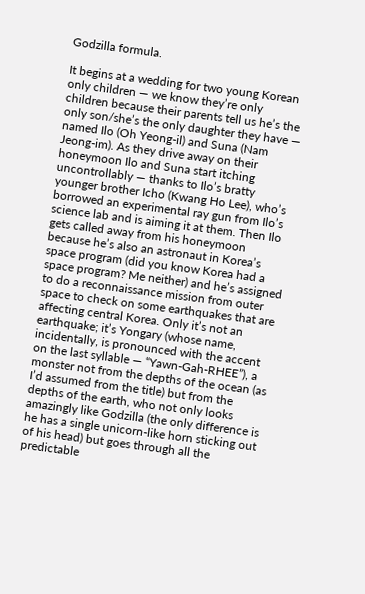Godzilla formula.

It begins at a wedding for two young Korean only children — we know they’re only children because their parents tell us he’s the only son/she’s the only daughter they have — named Ilo (Oh Yeong-il) and Suna (Nam Jeong-im). As they drive away on their honeymoon Ilo and Suna start itching uncontrollably — thanks to Ilo’s bratty younger brother Icho (Kwang Ho Lee), who’s borrowed an experimental ray gun from Ilo’s science lab and is aiming it at them. Then Ilo gets called away from his honeymoon because he’s also an astronaut in Korea’s space program (did you know Korea had a space program? Me neither) and he’s assigned to do a reconnaissance mission from outer space to check on some earthquakes that are affecting central Korea. Only it’s not an earthquake; it’s Yongary (whose name, incidentally, is pronounced with the accent on the last syllable — “Yawn-Gah-RHEE”), a monster not from the depths of the ocean (as I’d assumed from the title) but from the depths of the earth, who not only looks amazingly like Godzilla (the only difference is he has a single unicorn-like horn sticking out of his head) but goes through all the predictable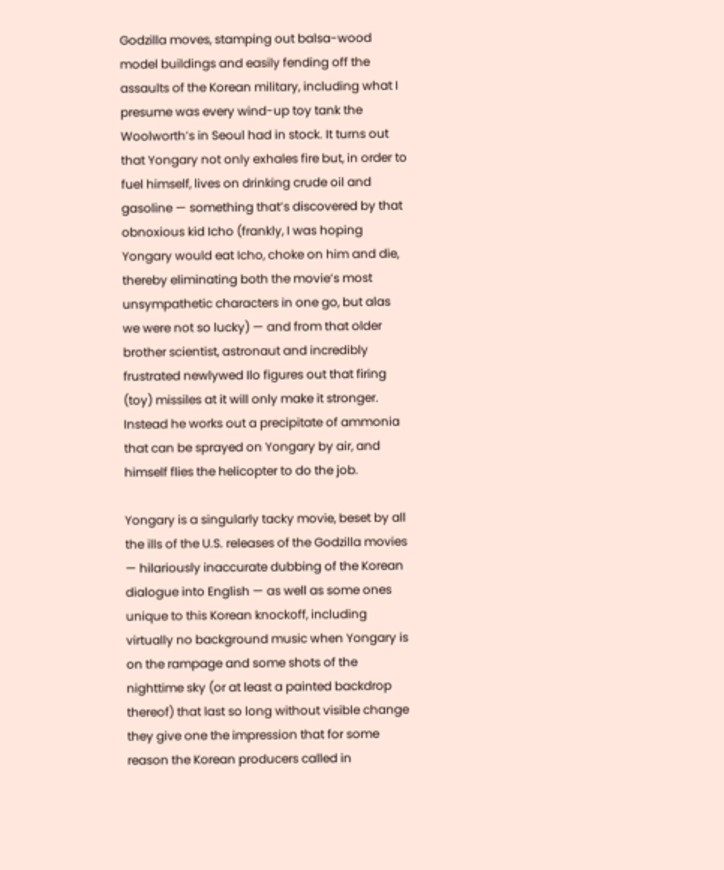Godzilla moves, stamping out balsa-wood model buildings and easily fending off the assaults of the Korean military, including what I presume was every wind-up toy tank the Woolworth’s in Seoul had in stock. It turns out that Yongary not only exhales fire but, in order to fuel himself, lives on drinking crude oil and gasoline — something that’s discovered by that obnoxious kid Icho (frankly, I was hoping Yongary would eat Icho, choke on him and die, thereby eliminating both the movie’s most unsympathetic characters in one go, but alas we were not so lucky) — and from that older brother scientist, astronaut and incredibly frustrated newlywed Ilo figures out that firing (toy) missiles at it will only make it stronger. Instead he works out a precipitate of ammonia that can be sprayed on Yongary by air, and himself flies the helicopter to do the job.

Yongary is a singularly tacky movie, beset by all the ills of the U.S. releases of the Godzilla movies — hilariously inaccurate dubbing of the Korean dialogue into English — as well as some ones unique to this Korean knockoff, including virtually no background music when Yongary is on the rampage and some shots of the nighttime sky (or at least a painted backdrop thereof) that last so long without visible change they give one the impression that for some reason the Korean producers called in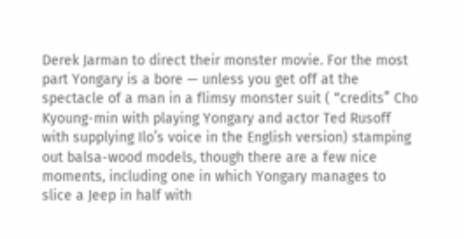Derek Jarman to direct their monster movie. For the most part Yongary is a bore — unless you get off at the spectacle of a man in a flimsy monster suit ( “credits” Cho Kyoung-min with playing Yongary and actor Ted Rusoff with supplying Ilo’s voice in the English version) stamping out balsa-wood models, though there are a few nice moments, including one in which Yongary manages to slice a Jeep in half with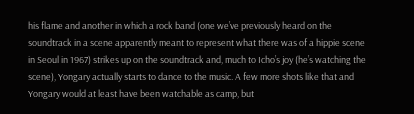his flame and another in which a rock band (one we’ve previously heard on the soundtrack in a scene apparently meant to represent what there was of a hippie scene in Seoul in 1967) strikes up on the soundtrack and, much to Icho’s joy (he’s watching the scene), Yongary actually starts to dance to the music. A few more shots like that and Yongary would at least have been watchable as camp, but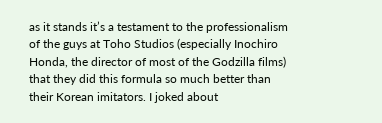as it stands it’s a testament to the professionalism of the guys at Toho Studios (especially Inochiro Honda, the director of most of the Godzilla films) that they did this formula so much better than their Korean imitators. I joked about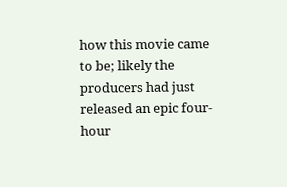how this movie came to be; likely the producers had just released an epic four-hour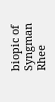biopic of Syngman Rhee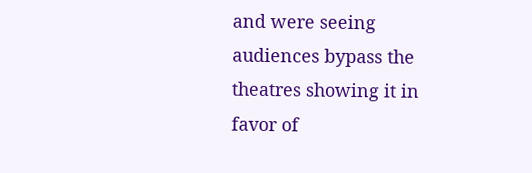and were seeing audiences bypass the theatres showing it in favor of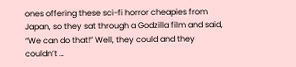ones offering these sci-fi horror cheapies from Japan, so they sat through a Godzilla film and said, “We can do that!” Well, they could and they couldn’t …